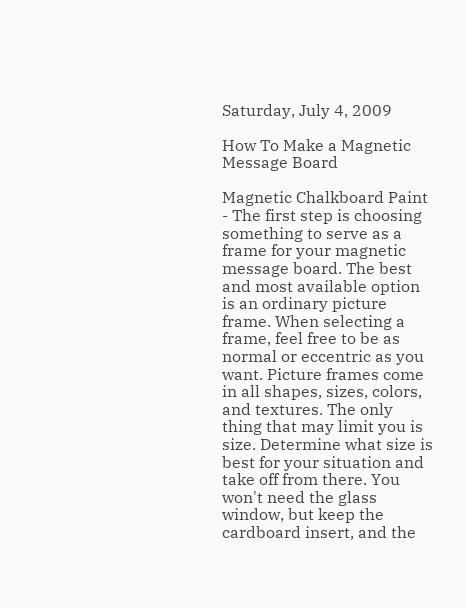Saturday, July 4, 2009

How To Make a Magnetic Message Board

Magnetic Chalkboard Paint - The first step is choosing something to serve as a frame for your magnetic message board. The best and most available option is an ordinary picture frame. When selecting a frame, feel free to be as normal or eccentric as you want. Picture frames come in all shapes, sizes, colors, and textures. The only thing that may limit you is size. Determine what size is best for your situation and take off from there. You won't need the glass window, but keep the cardboard insert, and the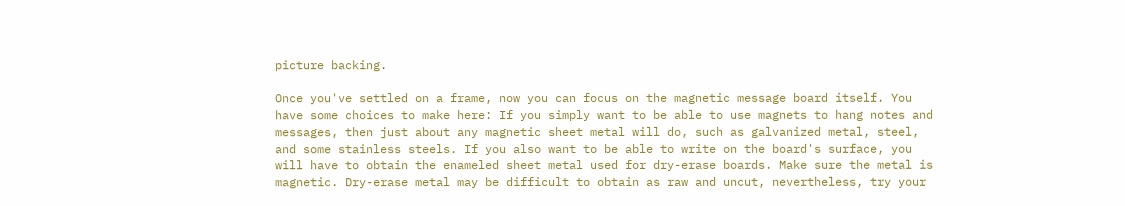picture backing.

Once you've settled on a frame, now you can focus on the magnetic message board itself. You have some choices to make here: If you simply want to be able to use magnets to hang notes and messages, then just about any magnetic sheet metal will do, such as galvanized metal, steel, and some stainless steels. If you also want to be able to write on the board's surface, you will have to obtain the enameled sheet metal used for dry-erase boards. Make sure the metal is magnetic. Dry-erase metal may be difficult to obtain as raw and uncut, nevertheless, try your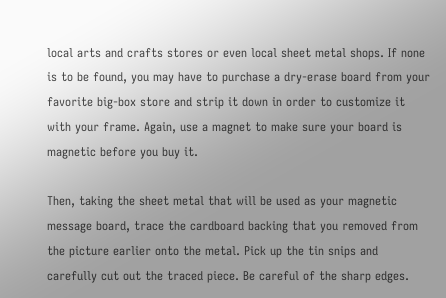local arts and crafts stores or even local sheet metal shops. If none is to be found, you may have to purchase a dry-erase board from your favorite big-box store and strip it down in order to customize it with your frame. Again, use a magnet to make sure your board is magnetic before you buy it.

Then, taking the sheet metal that will be used as your magnetic message board, trace the cardboard backing that you removed from the picture earlier onto the metal. Pick up the tin snips and carefully cut out the traced piece. Be careful of the sharp edges.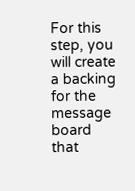For this step, you will create a backing for the message board that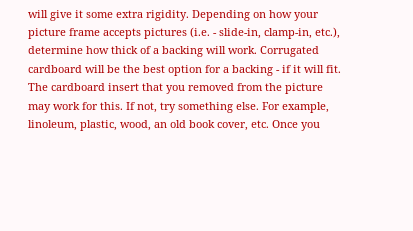will give it some extra rigidity. Depending on how your picture frame accepts pictures (i.e. - slide-in, clamp-in, etc.), determine how thick of a backing will work. Corrugated cardboard will be the best option for a backing - if it will fit. The cardboard insert that you removed from the picture may work for this. If not, try something else. For example, linoleum, plastic, wood, an old book cover, etc. Once you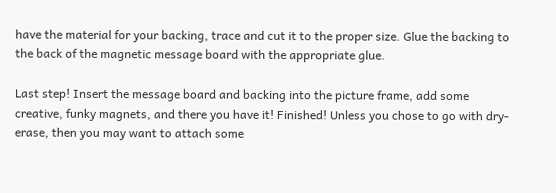have the material for your backing, trace and cut it to the proper size. Glue the backing to the back of the magnetic message board with the appropriate glue.

Last step! Insert the message board and backing into the picture frame, add some creative, funky magnets, and there you have it! Finished! Unless you chose to go with dry-erase, then you may want to attach some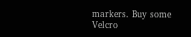markers. Buy some Velcro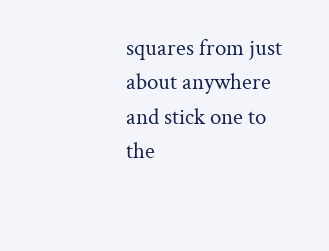squares from just about anywhere and stick one to the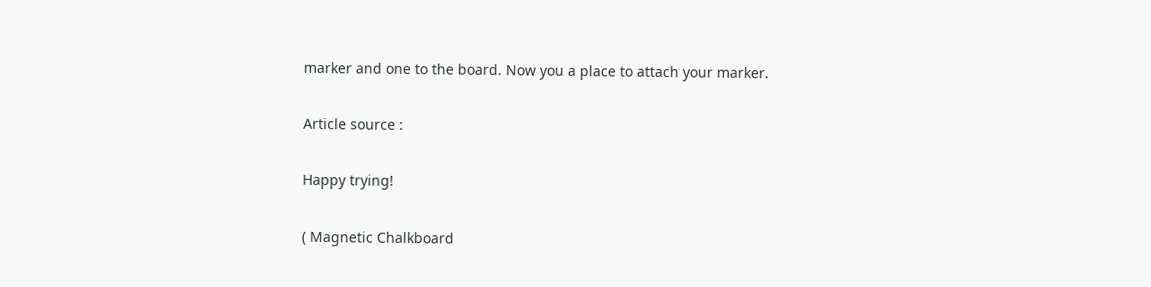marker and one to the board. Now you a place to attach your marker.

Article source :

Happy trying!

( Magnetic Chalkboard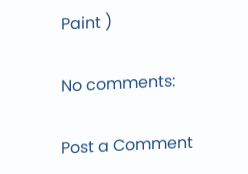Paint )

No comments:

Post a Comment